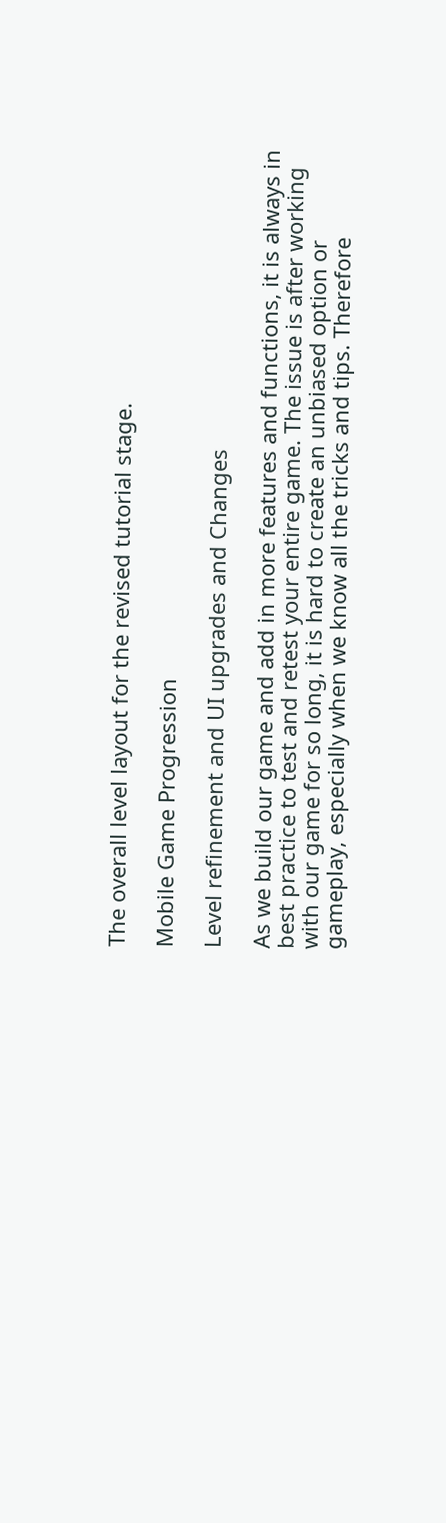The overall level layout for the revised tutorial stage.

Mobile Game Progression

Level refinement and UI upgrades and Changes

As we build our game and add in more features and functions, it is always in best practice to test and retest your entire game. The issue is after working with our game for so long, it is hard to create an unbiased option or gameplay, especially when we know all the tricks and tips. Therefore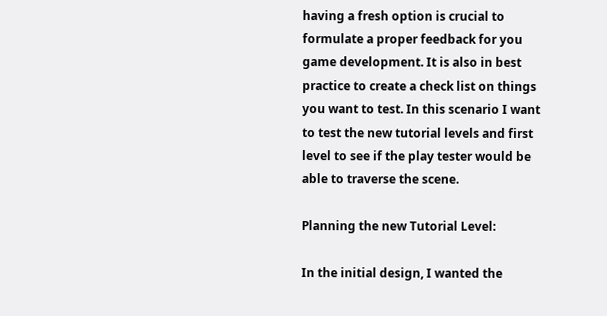having a fresh option is crucial to formulate a proper feedback for you game development. It is also in best practice to create a check list on things you want to test. In this scenario I want to test the new tutorial levels and first level to see if the play tester would be able to traverse the scene.

Planning the new Tutorial Level:

In the initial design, I wanted the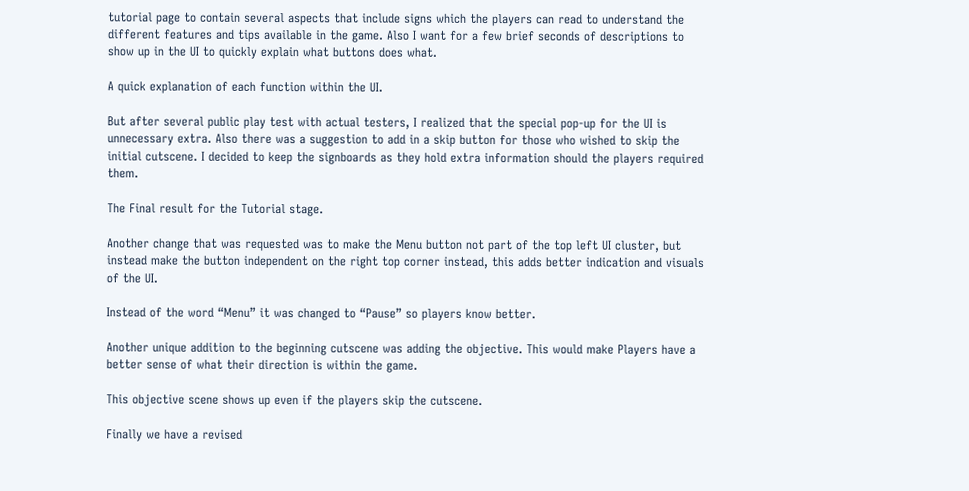tutorial page to contain several aspects that include signs which the players can read to understand the different features and tips available in the game. Also I want for a few brief seconds of descriptions to show up in the UI to quickly explain what buttons does what.

A quick explanation of each function within the UI.

But after several public play test with actual testers, I realized that the special pop-up for the UI is unnecessary extra. Also there was a suggestion to add in a skip button for those who wished to skip the initial cutscene. I decided to keep the signboards as they hold extra information should the players required them.

The Final result for the Tutorial stage.

Another change that was requested was to make the Menu button not part of the top left UI cluster, but instead make the button independent on the right top corner instead, this adds better indication and visuals of the UI.

Instead of the word “Menu” it was changed to “Pause” so players know better.

Another unique addition to the beginning cutscene was adding the objective. This would make Players have a better sense of what their direction is within the game.

This objective scene shows up even if the players skip the cutscene.

Finally we have a revised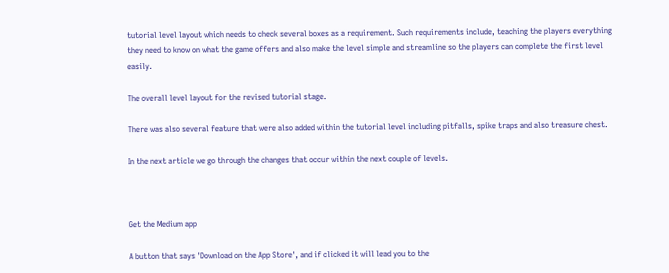tutorial level layout which needs to check several boxes as a requirement. Such requirements include, teaching the players everything they need to know on what the game offers and also make the level simple and streamline so the players can complete the first level easily.

The overall level layout for the revised tutorial stage.

There was also several feature that were also added within the tutorial level including pitfalls, spike traps and also treasure chest.

In the next article we go through the changes that occur within the next couple of levels.



Get the Medium app

A button that says 'Download on the App Store', and if clicked it will lead you to the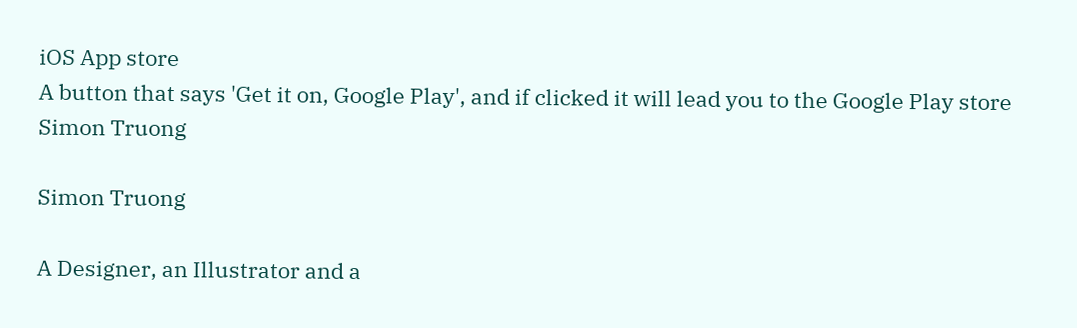iOS App store
A button that says 'Get it on, Google Play', and if clicked it will lead you to the Google Play store
Simon Truong

Simon Truong

A Designer, an Illustrator and a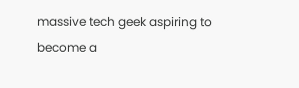massive tech geek aspiring to become a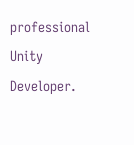professional Unity Developer.